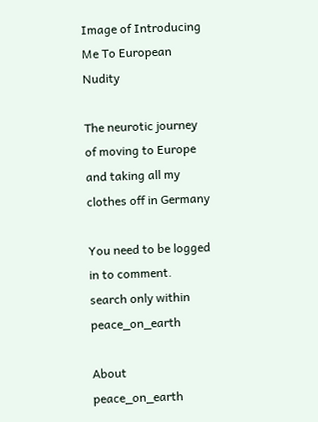Image of Introducing Me To European Nudity

The neurotic journey of moving to Europe and taking all my clothes off in Germany

You need to be logged in to comment.
search only within peace_on_earth

About peace_on_earth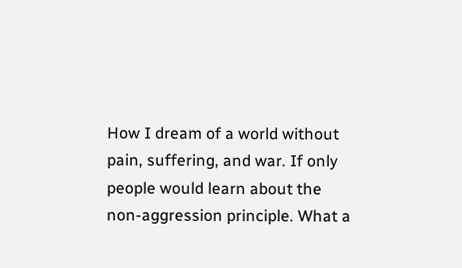How I dream of a world without pain, suffering, and war. If only people would learn about the non-aggression principle. What a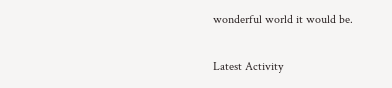wonderful world it would be.

Latest Activity